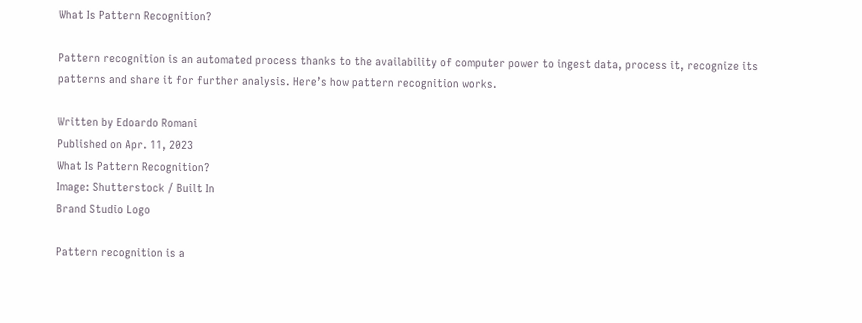What Is Pattern Recognition?

Pattern recognition is an automated process thanks to the availability of computer power to ingest data, process it, recognize its patterns and share it for further analysis. Here’s how pattern recognition works.

Written by Edoardo Romani
Published on Apr. 11, 2023
What Is Pattern Recognition?
Image: Shutterstock / Built In
Brand Studio Logo

Pattern recognition is a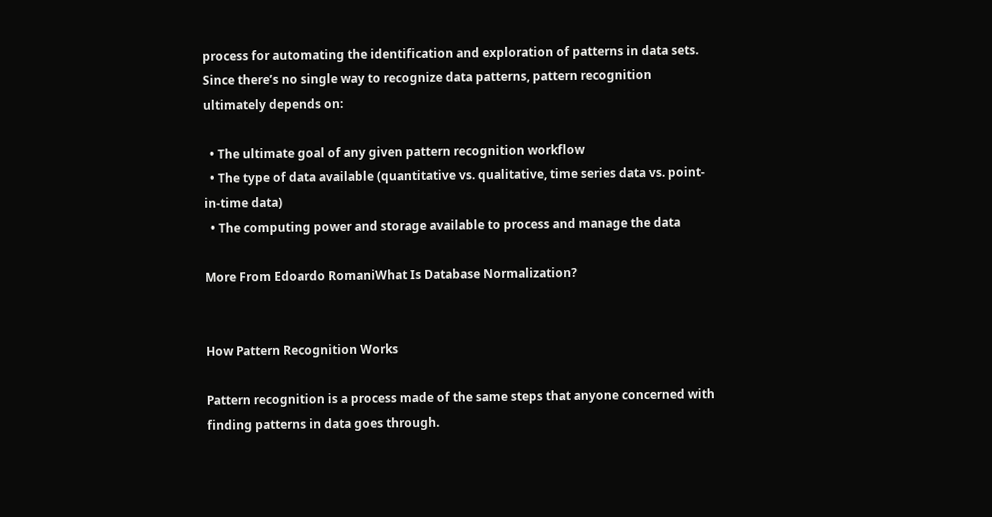process for automating the identification and exploration of patterns in data sets. Since there’s no single way to recognize data patterns, pattern recognition ultimately depends on:

  • The ultimate goal of any given pattern recognition workflow
  • The type of data available (quantitative vs. qualitative, time series data vs. point-in-time data)
  • The computing power and storage available to process and manage the data

More From Edoardo RomaniWhat Is Database Normalization?


How Pattern Recognition Works

Pattern recognition is a process made of the same steps that anyone concerned with finding patterns in data goes through.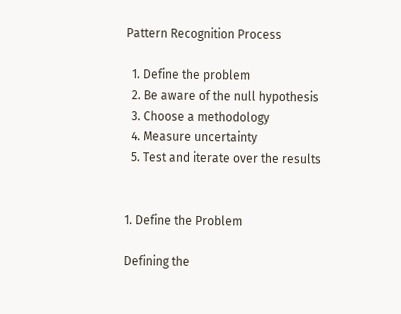Pattern Recognition Process

  1. Define the problem
  2. Be aware of the null hypothesis
  3. Choose a methodology
  4. Measure uncertainty
  5. Test and iterate over the results


1. Define the Problem

Defining the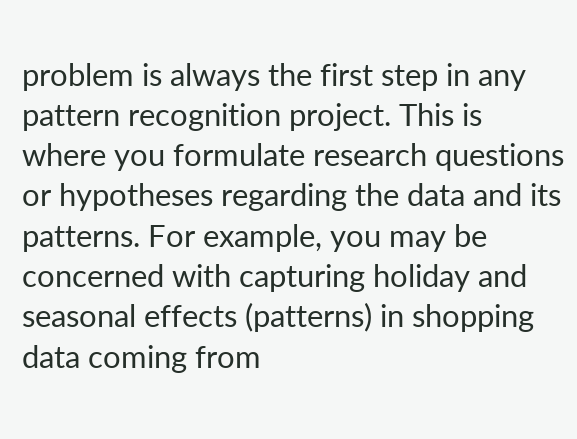problem is always the first step in any pattern recognition project. This is where you formulate research questions or hypotheses regarding the data and its patterns. For example, you may be concerned with capturing holiday and seasonal effects (patterns) in shopping data coming from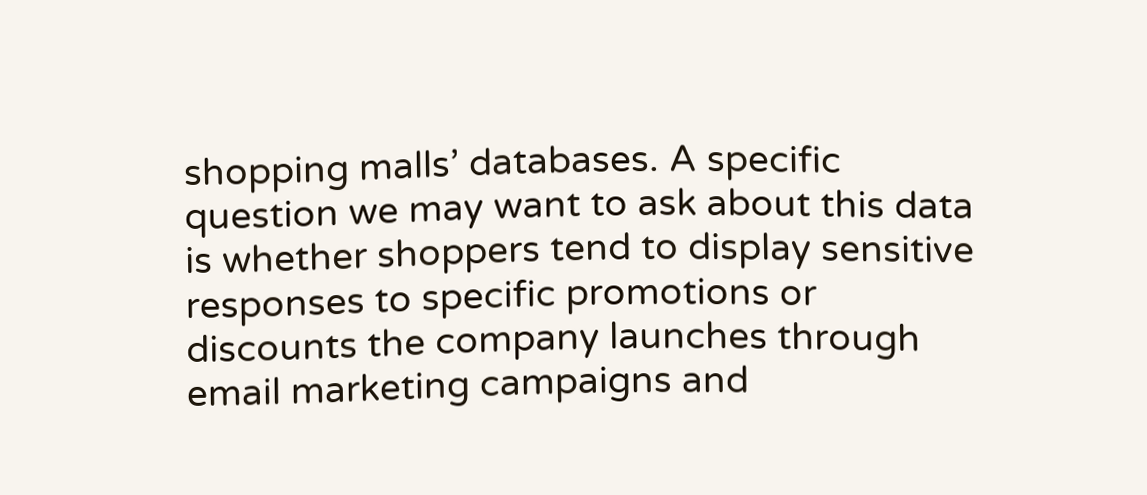shopping malls’ databases. A specific question we may want to ask about this data is whether shoppers tend to display sensitive responses to specific promotions or discounts the company launches through email marketing campaigns and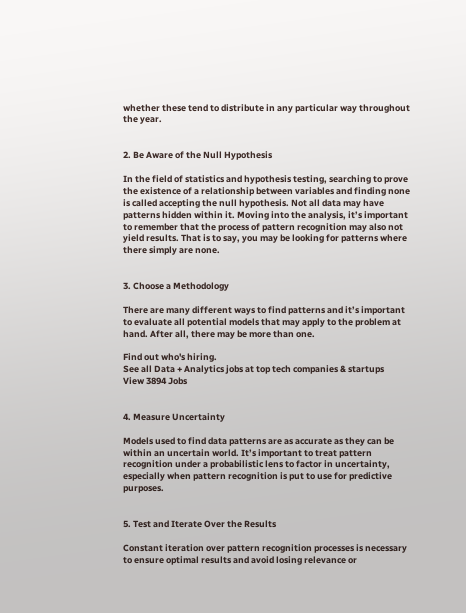whether these tend to distribute in any particular way throughout the year.


2. Be Aware of the Null Hypothesis

In the field of statistics and hypothesis testing, searching to prove the existence of a relationship between variables and finding none is called accepting the null hypothesis. Not all data may have patterns hidden within it. Moving into the analysis, it’s important to remember that the process of pattern recognition may also not yield results. That is to say, you may be looking for patterns where there simply are none.


3. Choose a Methodology

There are many different ways to find patterns and it’s important to evaluate all potential models that may apply to the problem at hand. After all, there may be more than one.

Find out who's hiring.
See all Data + Analytics jobs at top tech companies & startups
View 3894 Jobs


4. Measure Uncertainty

Models used to find data patterns are as accurate as they can be within an uncertain world. It’s important to treat pattern recognition under a probabilistic lens to factor in uncertainty, especially when pattern recognition is put to use for predictive purposes.


5. Test and Iterate Over the Results

Constant iteration over pattern recognition processes is necessary to ensure optimal results and avoid losing relevance or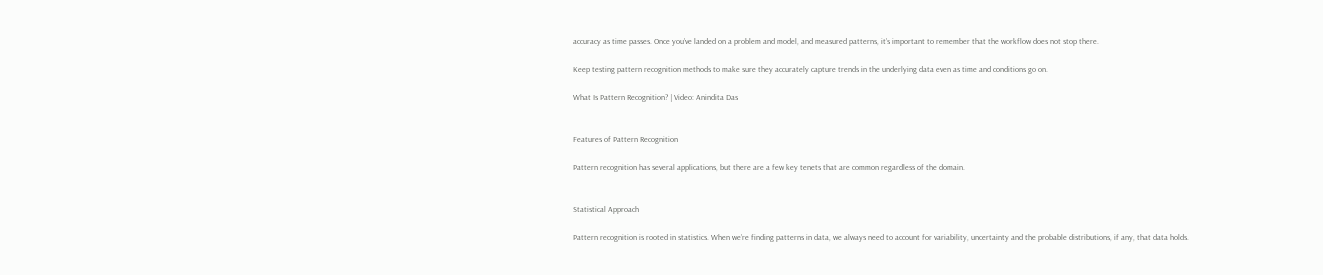accuracy as time passes. Once you’ve landed on a problem and model, and measured patterns, it’s important to remember that the workflow does not stop there.

Keep testing pattern recognition methods to make sure they accurately capture trends in the underlying data even as time and conditions go on.

What Is Pattern Recognition? | Video: Anindita Das


Features of Pattern Recognition

Pattern recognition has several applications, but there are a few key tenets that are common regardless of the domain.


Statistical Approach

Pattern recognition is rooted in statistics. When we’re finding patterns in data, we always need to account for variability, uncertainty and the probable distributions, if any, that data holds.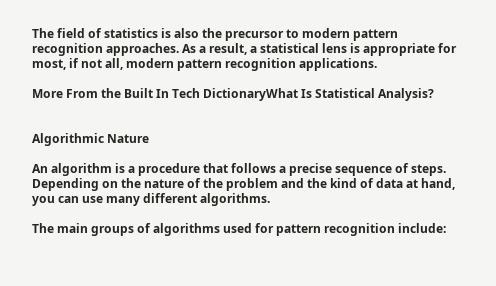The field of statistics is also the precursor to modern pattern recognition approaches. As a result, a statistical lens is appropriate for most, if not all, modern pattern recognition applications.

More From the Built In Tech DictionaryWhat Is Statistical Analysis?


Algorithmic Nature

An algorithm is a procedure that follows a precise sequence of steps. Depending on the nature of the problem and the kind of data at hand, you can use many different algorithms.

The main groups of algorithms used for pattern recognition include: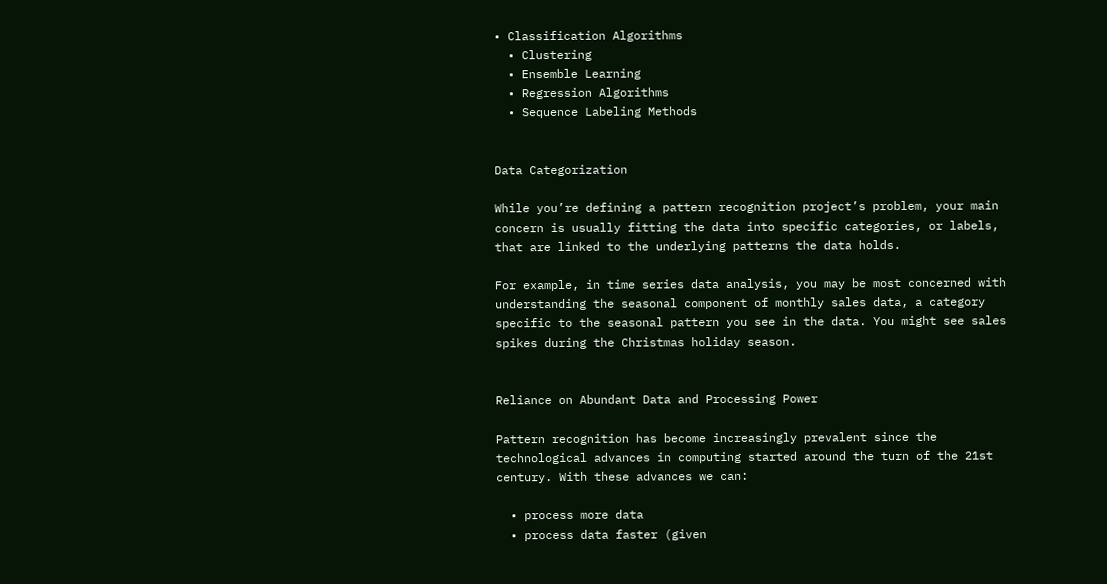• Classification Algorithms
  • Clustering
  • Ensemble Learning
  • Regression Algorithms
  • Sequence Labeling Methods


Data Categorization

While you’re defining a pattern recognition project’s problem, your main concern is usually fitting the data into specific categories, or labels, that are linked to the underlying patterns the data holds.

For example, in time series data analysis, you may be most concerned with understanding the seasonal component of monthly sales data, a category specific to the seasonal pattern you see in the data. You might see sales spikes during the Christmas holiday season.


Reliance on Abundant Data and Processing Power

Pattern recognition has become increasingly prevalent since the technological advances in computing started around the turn of the 21st century. With these advances we can:

  • process more data
  • process data faster (given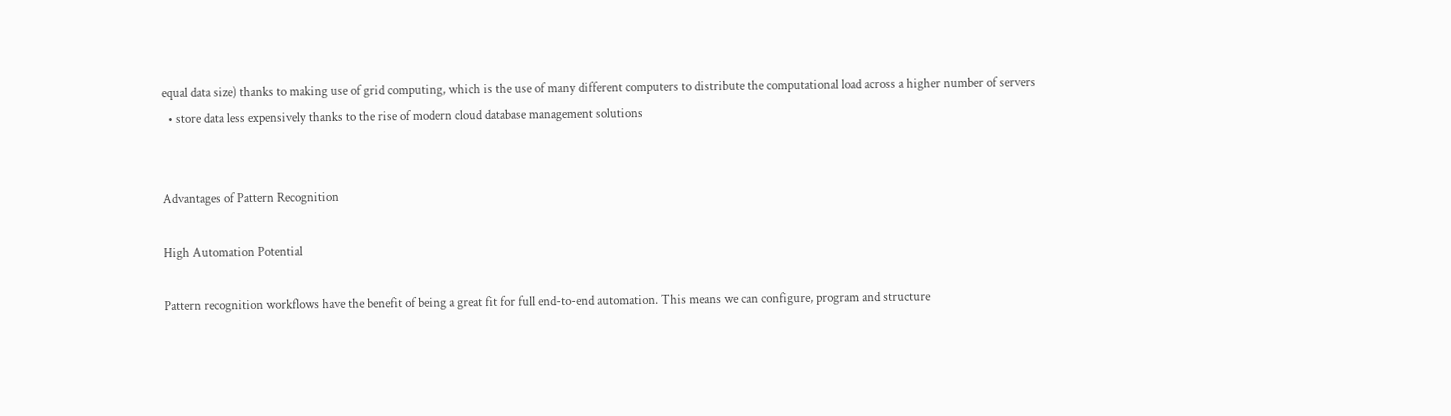equal data size) thanks to making use of grid computing, which is the use of many different computers to distribute the computational load across a higher number of servers
  • store data less expensively thanks to the rise of modern cloud database management solutions


Advantages of Pattern Recognition

High Automation Potential

Pattern recognition workflows have the benefit of being a great fit for full end-to-end automation. This means we can configure, program and structure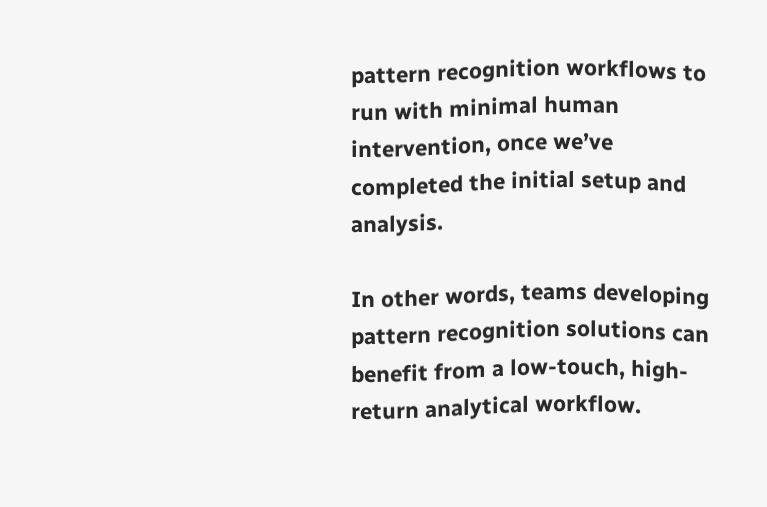pattern recognition workflows to run with minimal human intervention, once we’ve completed the initial setup and analysis.

In other words, teams developing pattern recognition solutions can benefit from a low-touch, high-return analytical workflow.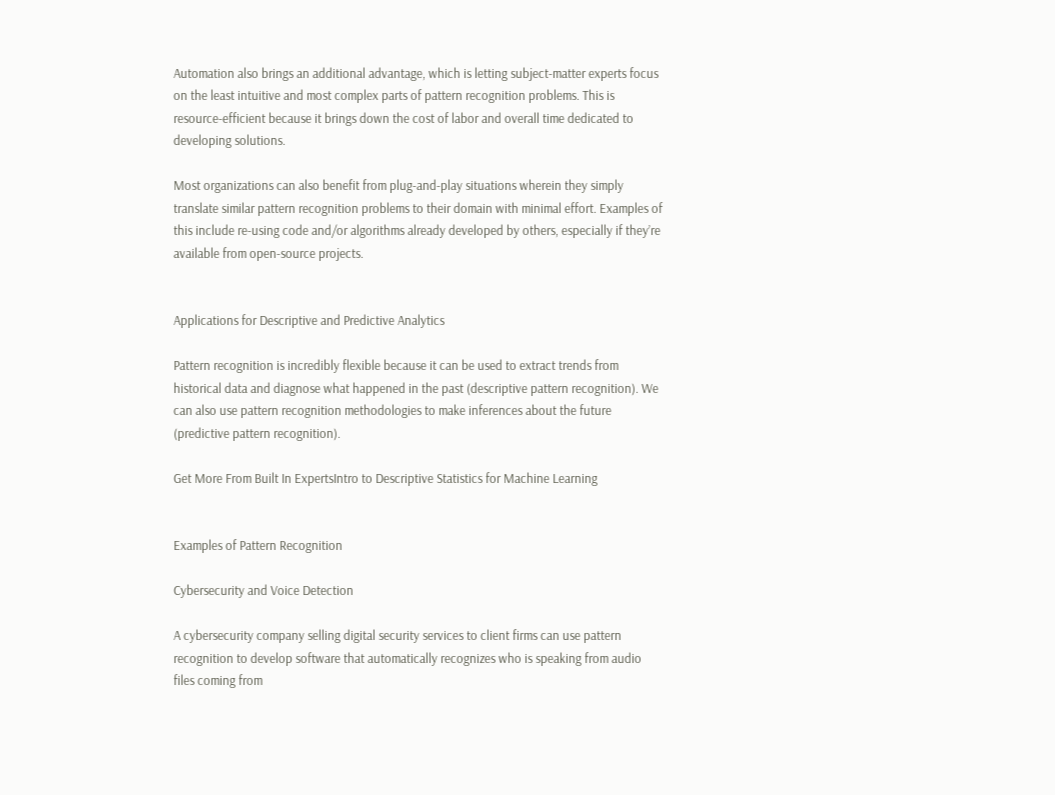Automation also brings an additional advantage, which is letting subject-matter experts focus on the least intuitive and most complex parts of pattern recognition problems. This is resource-efficient because it brings down the cost of labor and overall time dedicated to developing solutions.

Most organizations can also benefit from plug-and-play situations wherein they simply translate similar pattern recognition problems to their domain with minimal effort. Examples of this include re-using code and/or algorithms already developed by others, especially if they’re available from open-source projects.


Applications for Descriptive and Predictive Analytics

Pattern recognition is incredibly flexible because it can be used to extract trends from historical data and diagnose what happened in the past (descriptive pattern recognition). We can also use pattern recognition methodologies to make inferences about the future (predictive pattern recognition).

Get More From Built In ExpertsIntro to Descriptive Statistics for Machine Learning


Examples of Pattern Recognition

Cybersecurity and Voice Detection

A cybersecurity company selling digital security services to client firms can use pattern recognition to develop software that automatically recognizes who is speaking from audio files coming from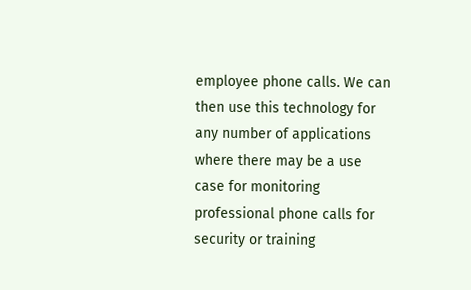employee phone calls. We can then use this technology for any number of applications where there may be a use case for monitoring professional phone calls for security or training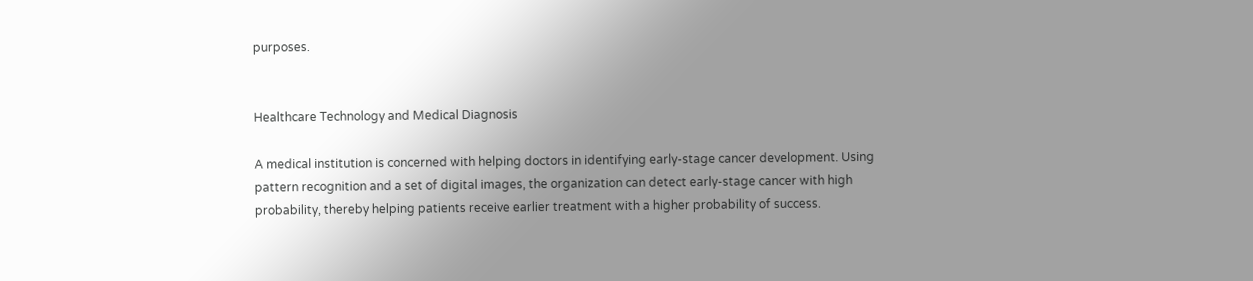purposes.


Healthcare Technology and Medical Diagnosis

A medical institution is concerned with helping doctors in identifying early-stage cancer development. Using pattern recognition and a set of digital images, the organization can detect early-stage cancer with high probability, thereby helping patients receive earlier treatment with a higher probability of success.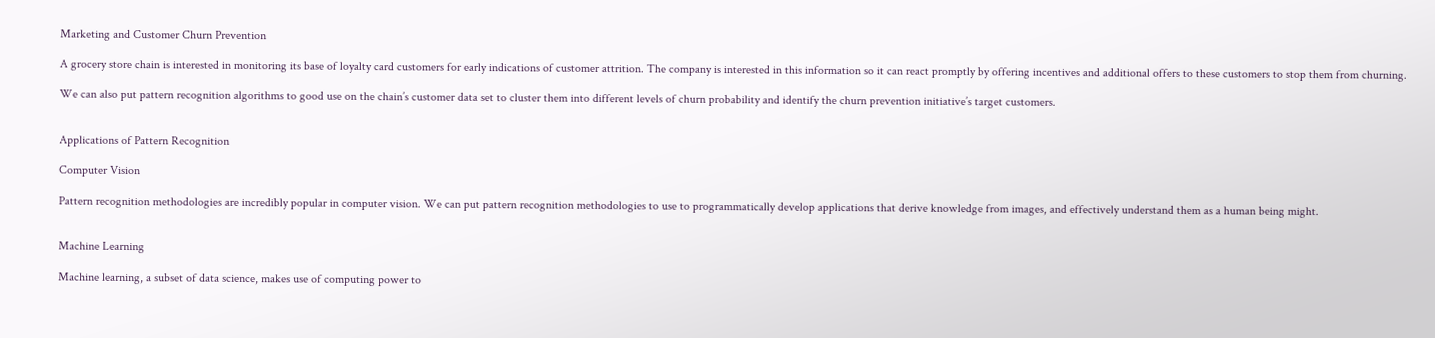Marketing and Customer Churn Prevention

A grocery store chain is interested in monitoring its base of loyalty card customers for early indications of customer attrition. The company is interested in this information so it can react promptly by offering incentives and additional offers to these customers to stop them from churning.

We can also put pattern recognition algorithms to good use on the chain’s customer data set to cluster them into different levels of churn probability and identify the churn prevention initiative’s target customers.


Applications of Pattern Recognition

Computer Vision

Pattern recognition methodologies are incredibly popular in computer vision. We can put pattern recognition methodologies to use to programmatically develop applications that derive knowledge from images, and effectively understand them as a human being might.


Machine Learning

Machine learning, a subset of data science, makes use of computing power to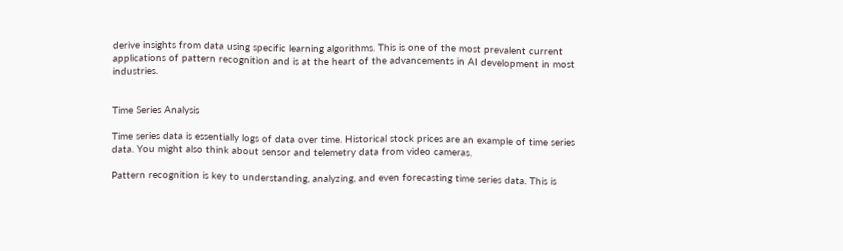derive insights from data using specific learning algorithms. This is one of the most prevalent current applications of pattern recognition and is at the heart of the advancements in AI development in most industries.


Time Series Analysis

Time series data is essentially logs of data over time. Historical stock prices are an example of time series data. You might also think about sensor and telemetry data from video cameras.

Pattern recognition is key to understanding, analyzing, and even forecasting time series data. This is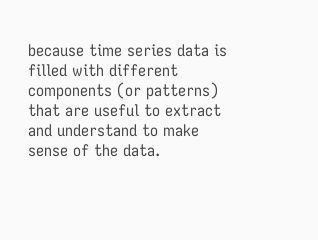because time series data is filled with different components (or patterns) that are useful to extract and understand to make sense of the data.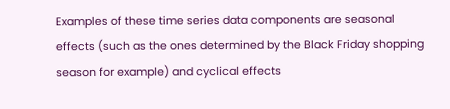Examples of these time series data components are seasonal effects (such as the ones determined by the Black Friday shopping season for example) and cyclical effects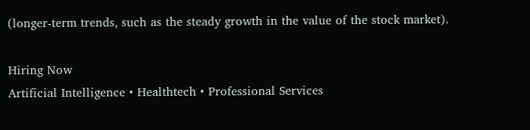(longer-term trends, such as the steady growth in the value of the stock market).

Hiring Now
Artificial Intelligence • Healthtech • Professional Services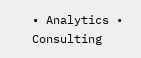• Analytics • Consulting